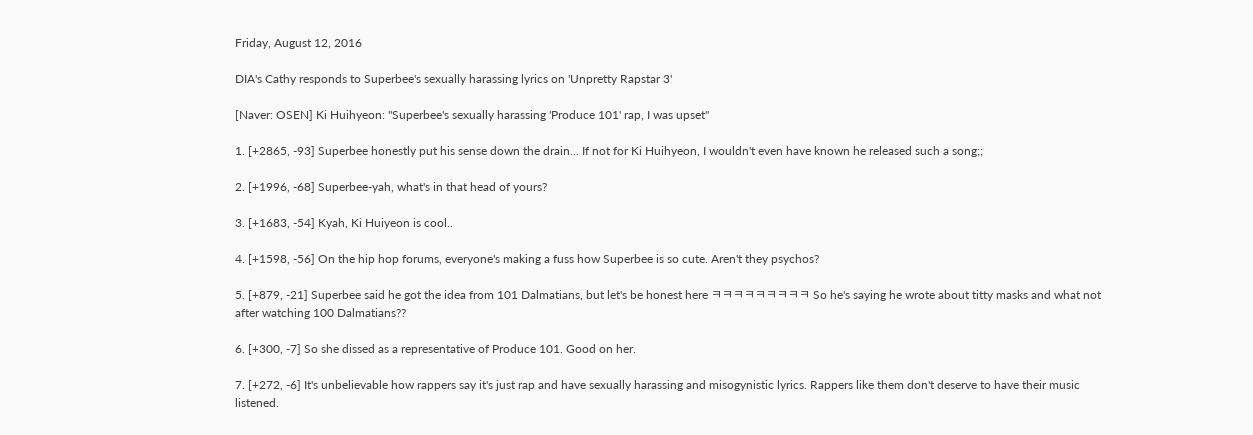Friday, August 12, 2016

DIA's Cathy responds to Superbee's sexually harassing lyrics on 'Unpretty Rapstar 3'

[Naver: OSEN] Ki Huihyeon: "Superbee's sexually harassing 'Produce 101' rap, I was upset"

1. [+2865, -93] Superbee honestly put his sense down the drain... If not for Ki Huihyeon, I wouldn't even have known he released such a song;;

2. [+1996, -68] Superbee-yah, what's in that head of yours?

3. [+1683, -54] Kyah, Ki Huiyeon is cool..

4. [+1598, -56] On the hip hop forums, everyone's making a fuss how Superbee is so cute. Aren't they psychos?

5. [+879, -21] Superbee said he got the idea from 101 Dalmatians, but let's be honest here ㅋㅋㅋㅋㅋㅋㅋㅋㅋ So he's saying he wrote about titty masks and what not after watching 100 Dalmatians??

6. [+300, -7] So she dissed as a representative of Produce 101. Good on her.

7. [+272, -6] It's unbelievable how rappers say it's just rap and have sexually harassing and misogynistic lyrics. Rappers like them don't deserve to have their music listened.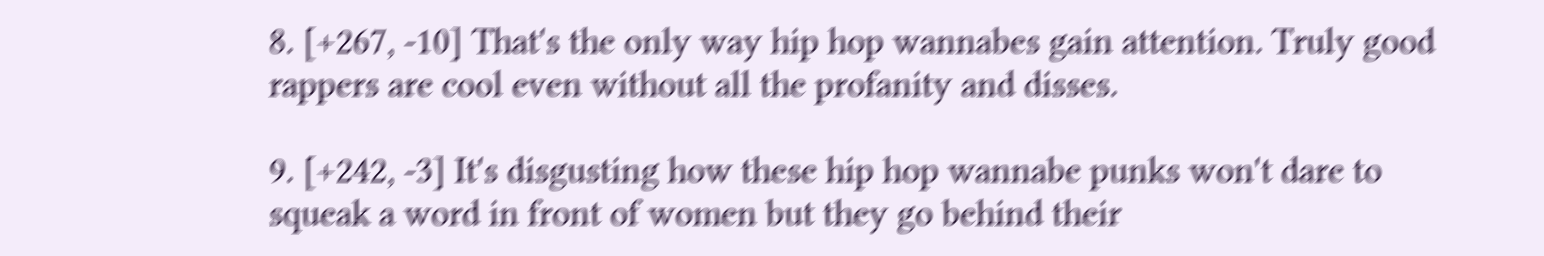8. [+267, -10] That's the only way hip hop wannabes gain attention. Truly good rappers are cool even without all the profanity and disses.

9. [+242, -3] It's disgusting how these hip hop wannabe punks won't dare to squeak a word in front of women but they go behind their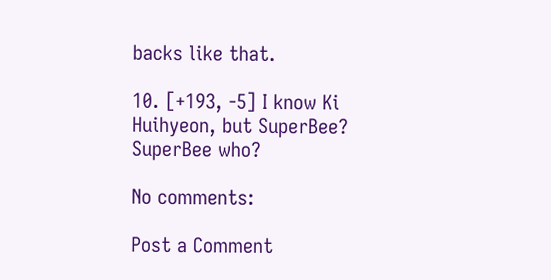backs like that.

10. [+193, -5] I know Ki Huihyeon, but SuperBee? SuperBee who?

No comments:

Post a Comment